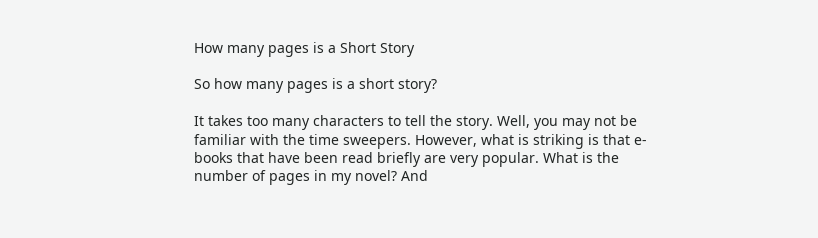How many pages is a Short Story

So how many pages is a short story?

It takes too many characters to tell the story. Well, you may not be familiar with the time sweepers. However, what is striking is that e-books that have been read briefly are very popular. What is the number of pages in my novel? And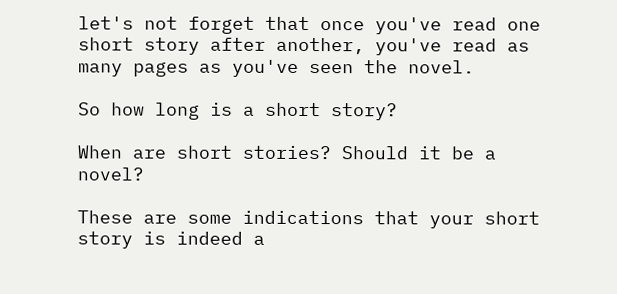let's not forget that once you've read one short story after another, you've read as many pages as you've seen the novel.

So how long is a short story?

When are short stories? Should it be a novel?

These are some indications that your short story is indeed a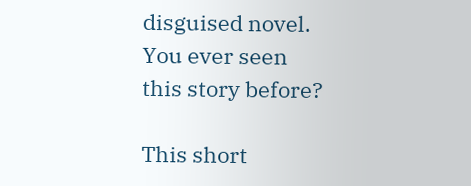disguised novel. You ever seen this story before?

This short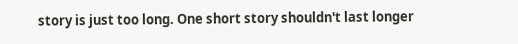story is just too long. One short story shouldn't last longer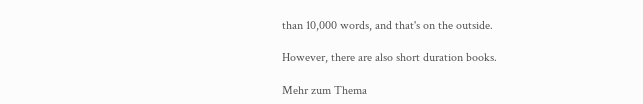than 10,000 words, and that's on the outside.

However, there are also short duration books.

Mehr zum Thema